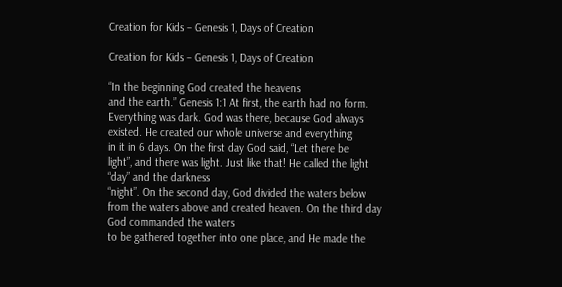Creation for Kids – Genesis 1, Days of Creation

Creation for Kids – Genesis 1, Days of Creation

“In the beginning God created the heavens
and the earth.” Genesis 1:1 At first, the earth had no form. Everything was dark. God was there, because God always existed. He created our whole universe and everything
in it in 6 days. On the first day God said, “Let there be
light”, and there was light. Just like that! He called the light “day” and the darkness
“night”. On the second day, God divided the waters below
from the waters above and created heaven. On the third day God commanded the waters
to be gathered together into one place, and He made the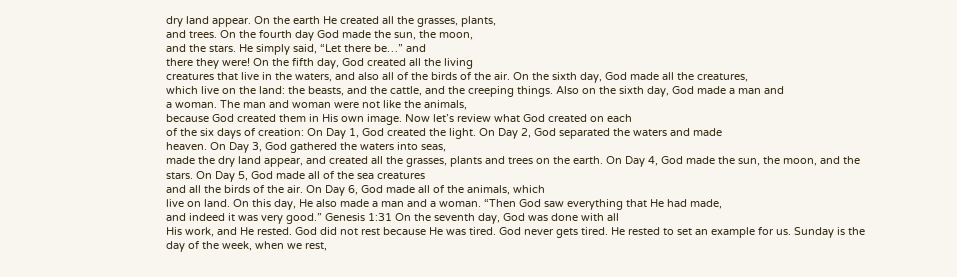dry land appear. On the earth He created all the grasses, plants,
and trees. On the fourth day God made the sun, the moon,
and the stars. He simply said, “Let there be…” and
there they were! On the fifth day, God created all the living
creatures that live in the waters, and also all of the birds of the air. On the sixth day, God made all the creatures,
which live on the land: the beasts, and the cattle, and the creeping things. Also on the sixth day, God made a man and
a woman. The man and woman were not like the animals,
because God created them in His own image. Now let’s review what God created on each
of the six days of creation: On Day 1, God created the light. On Day 2, God separated the waters and made
heaven. On Day 3, God gathered the waters into seas,
made the dry land appear, and created all the grasses, plants and trees on the earth. On Day 4, God made the sun, the moon, and the
stars. On Day 5, God made all of the sea creatures
and all the birds of the air. On Day 6, God made all of the animals, which
live on land. On this day, He also made a man and a woman. “Then God saw everything that He had made,
and indeed it was very good.” Genesis 1:31 On the seventh day, God was done with all
His work, and He rested. God did not rest because He was tired. God never gets tired. He rested to set an example for us. Sunday is the day of the week, when we rest,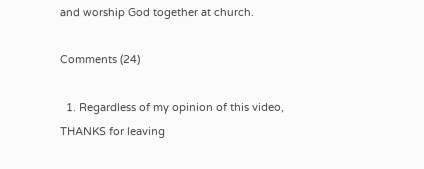and worship God together at church.

Comments (24)

  1. Regardless of my opinion of this video, THANKS for leaving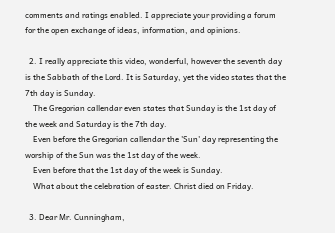comments and ratings enabled. I appreciate your providing a forum for the open exchange of ideas, information, and opinions.

  2. I really appreciate this video, wonderful, however the seventh day is the Sabbath of the Lord. It is Saturday, yet the video states that the 7th day is Sunday.
    The Gregorian callendar even states that Sunday is the 1st day of the week and Saturday is the 7th day.
    Even before the Gregorian callendar the 'Sun' day representing the worship of the Sun was the 1st day of the week.
    Even before that the 1st day of the week is Sunday.
    What about the celebration of easter. Christ died on Friday.

  3. Dear Mr. Cunningham,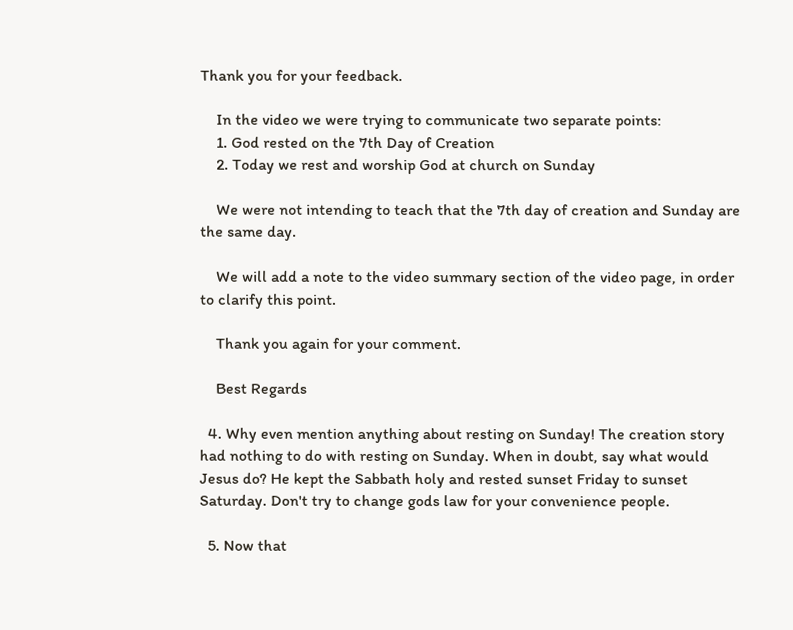Thank you for your feedback.

    In the video we were trying to communicate two separate points:
    1. God rested on the 7th Day of Creation
    2. Today we rest and worship God at church on Sunday

    We were not intending to teach that the 7th day of creation and Sunday are the same day.

    We will add a note to the video summary section of the video page, in order to clarify this point.

    Thank you again for your comment.

    Best Regards

  4. Why even mention anything about resting on Sunday! The creation story had nothing to do with resting on Sunday. When in doubt, say what would Jesus do? He kept the Sabbath holy and rested sunset Friday to sunset Saturday. Don't try to change gods law for your convenience people.

  5. Now that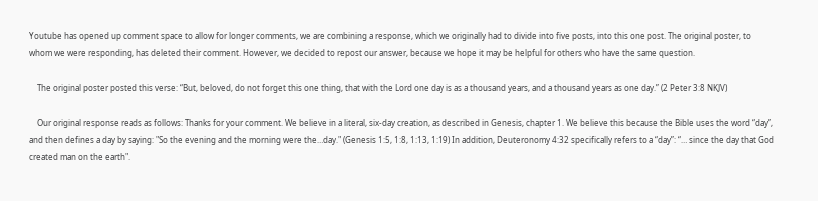Youtube has opened up comment space to allow for longer comments, we are combining a response, which we originally had to divide into five posts, into this one post. The original poster, to whom we were responding, has deleted their comment. However, we decided to repost our answer, because we hope it may be helpful for others who have the same question.

    The original poster posted this verse: “But, beloved, do not forget this one thing, that with the Lord one day is as a thousand years, and a thousand years as one day.” (2 Peter 3:8 NKJV)

    Our original response reads as follows: Thanks for your comment. We believe in a literal, six-day creation, as described in Genesis, chapter 1. We believe this because the Bible uses the word “day”, and then defines a day by saying: "So the evening and the morning were the…day." (Genesis 1:5, 1:8, 1:13, 1:19) In addition, Deuteronomy 4:32 specifically refers to a “day”: “… since the day that God created man on the earth".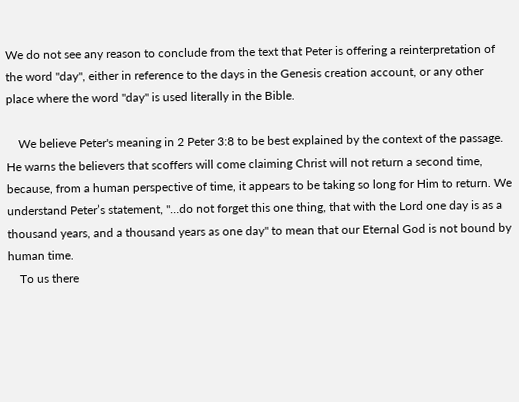We do not see any reason to conclude from the text that Peter is offering a reinterpretation of the word "day", either in reference to the days in the Genesis creation account, or any other place where the word "day" is used literally in the Bible.

    We believe Peter's meaning in 2 Peter 3:8 to be best explained by the context of the passage. He warns the believers that scoffers will come claiming Christ will not return a second time, because, from a human perspective of time, it appears to be taking so long for Him to return. We understand Peter’s statement, "…do not forget this one thing, that with the Lord one day is as a thousand years, and a thousand years as one day" to mean that our Eternal God is not bound by human time.
    To us there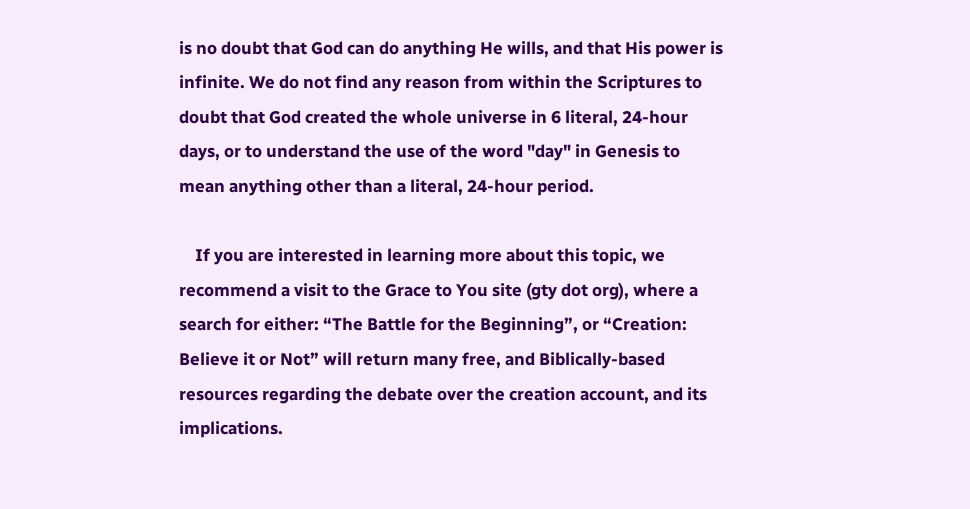is no doubt that God can do anything He wills, and that His power is infinite. We do not find any reason from within the Scriptures to doubt that God created the whole universe in 6 literal, 24-hour days, or to understand the use of the word "day" in Genesis to mean anything other than a literal, 24-hour period.

    If you are interested in learning more about this topic, we recommend a visit to the Grace to You site (gty dot org), where a search for either: “The Battle for the Beginning”, or “Creation: Believe it or Not” will return many free, and Biblically-based resources regarding the debate over the creation account, and its implications.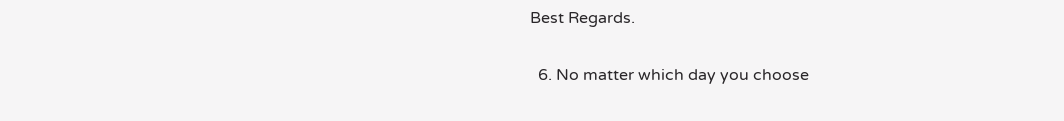Best Regards.

  6. No matter which day you choose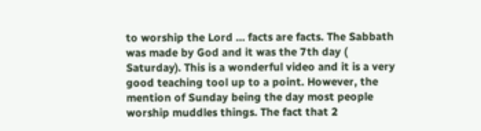to worship the Lord … facts are facts. The Sabbath was made by God and it was the 7th day ( Saturday). This is a wonderful video and it is a very good teaching tool up to a point. However, the mention of Sunday being the day most people worship muddles things. The fact that 2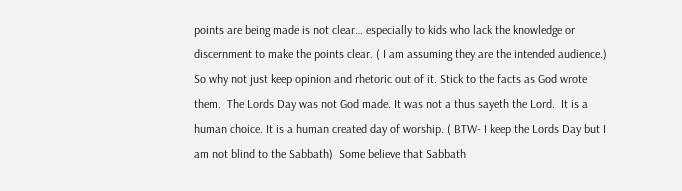points are being made is not clear… especially to kids who lack the knowledge or discernment to make the points clear. ( I am assuming they are the intended audience.) So why not just keep opinion and rhetoric out of it. Stick to the facts as God wrote them.  The Lords Day was not God made. It was not a thus sayeth the Lord.  It is a human choice. It is a human created day of worship. ( BTW- I keep the Lords Day but I am not blind to the Sabbath)  Some believe that Sabbath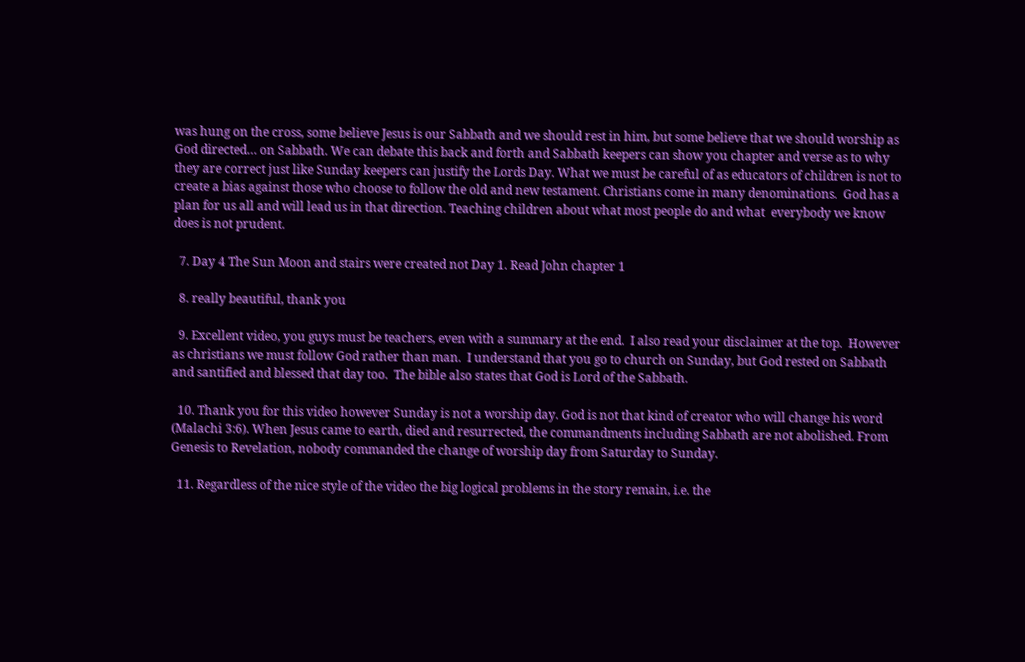was hung on the cross, some believe Jesus is our Sabbath and we should rest in him, but some believe that we should worship as God directed… on Sabbath. We can debate this back and forth and Sabbath keepers can show you chapter and verse as to why they are correct just like Sunday keepers can justify the Lords Day. What we must be careful of as educators of children is not to create a bias against those who choose to follow the old and new testament. Christians come in many denominations.  God has a plan for us all and will lead us in that direction. Teaching children about what most people do and what  everybody we know does is not prudent.

  7. Day 4 The Sun Moon and stairs were created not Day 1. Read John chapter 1

  8. really beautiful, thank you

  9. Excellent video, you guys must be teachers, even with a summary at the end.  I also read your disclaimer at the top.  However as christians we must follow God rather than man.  I understand that you go to church on Sunday, but God rested on Sabbath and santified and blessed that day too.  The bible also states that God is Lord of the Sabbath.

  10. Thank you for this video however Sunday is not a worship day. God is not that kind of creator who will change his word (Malachi 3:6). When Jesus came to earth, died and resurrected, the commandments including Sabbath are not abolished. From Genesis to Revelation, nobody commanded the change of worship day from Saturday to Sunday.

  11. Regardless of the nice style of the video the big logical problems in the story remain, i.e. the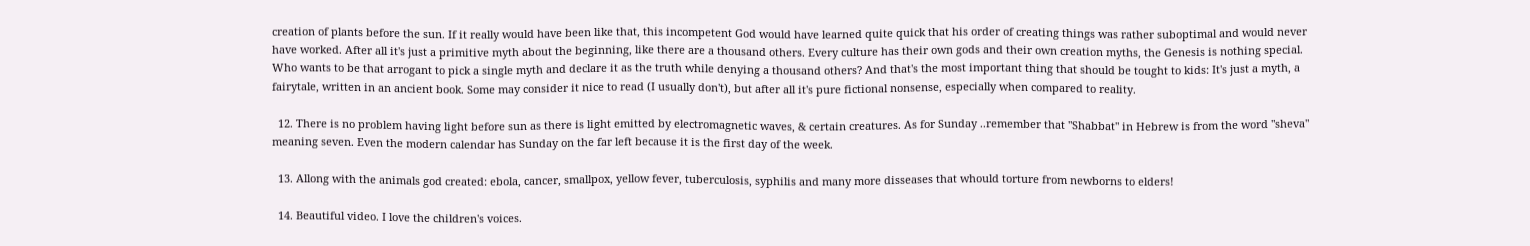creation of plants before the sun. If it really would have been like that, this incompetent God would have learned quite quick that his order of creating things was rather suboptimal and would never have worked. After all it's just a primitive myth about the beginning, like there are a thousand others. Every culture has their own gods and their own creation myths, the Genesis is nothing special. Who wants to be that arrogant to pick a single myth and declare it as the truth while denying a thousand others? And that's the most important thing that should be tought to kids: It's just a myth, a fairytale, written in an ancient book. Some may consider it nice to read (I usually don't), but after all it's pure fictional nonsense, especially when compared to reality.

  12. There is no problem having light before sun as there is light emitted by electromagnetic waves, & certain creatures. As for Sunday ..remember that "Shabbat" in Hebrew is from the word "sheva" meaning seven. Even the modern calendar has Sunday on the far left because it is the first day of the week.

  13. Allong with the animals god created: ebola, cancer, smallpox, yellow fever, tuberculosis, syphilis and many more disseases that whould torture from newborns to elders!

  14. Beautiful video. I love the children's voices.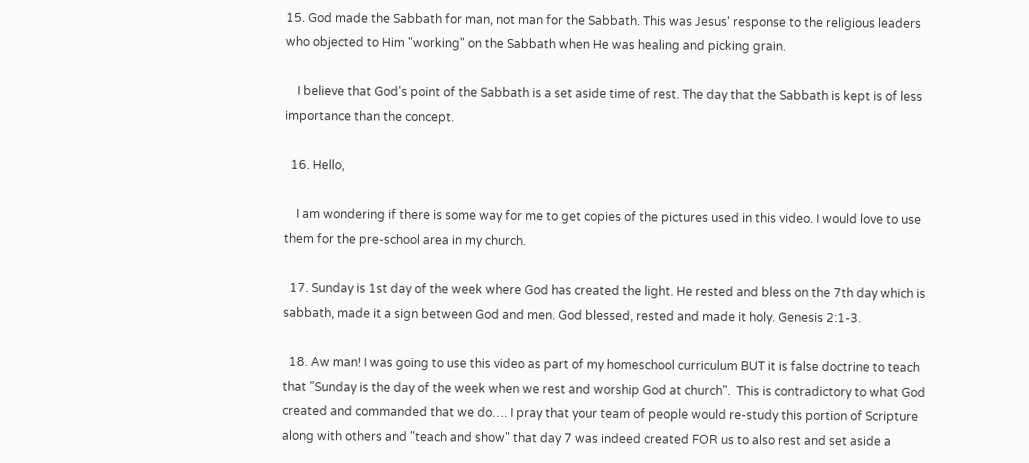15. God made the Sabbath for man, not man for the Sabbath. This was Jesus' response to the religious leaders who objected to Him "working" on the Sabbath when He was healing and picking grain.

    I believe that God's point of the Sabbath is a set aside time of rest. The day that the Sabbath is kept is of less importance than the concept.

  16. Hello,

    I am wondering if there is some way for me to get copies of the pictures used in this video. I would love to use them for the pre-school area in my church.

  17. Sunday is 1st day of the week where God has created the light. He rested and bless on the 7th day which is sabbath, made it a sign between God and men. God blessed, rested and made it holy. Genesis 2:1-3.

  18. Aw man! I was going to use this video as part of my homeschool curriculum BUT it is false doctrine to teach that "Sunday is the day of the week when we rest and worship God at church".  This is contradictory to what God created and commanded that we do…. I pray that your team of people would re-study this portion of Scripture along with others and "teach and show" that day 7 was indeed created FOR us to also rest and set aside a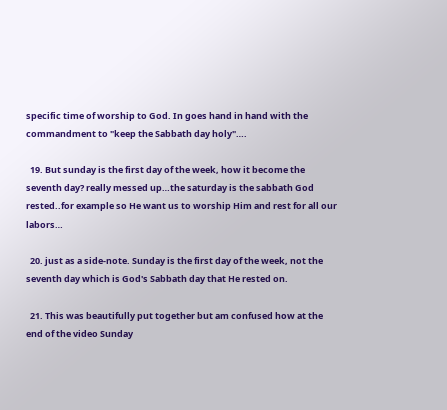specific time of worship to God. In goes hand in hand with the commandment to "keep the Sabbath day holy"….

  19. But sunday is the first day of the week, how it become the seventh day? really messed up…the saturday is the sabbath God rested..for example so He want us to worship Him and rest for all our labors…

  20. just as a side-note. Sunday is the first day of the week, not the seventh day which is God's Sabbath day that He rested on.

  21. This was beautifully put together but am confused how at the end of the video Sunday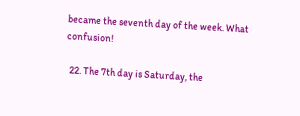became the seventh day of the week. What confusion!

  22. The 7th day is Saturday, the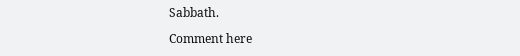Sabbath.

Comment here